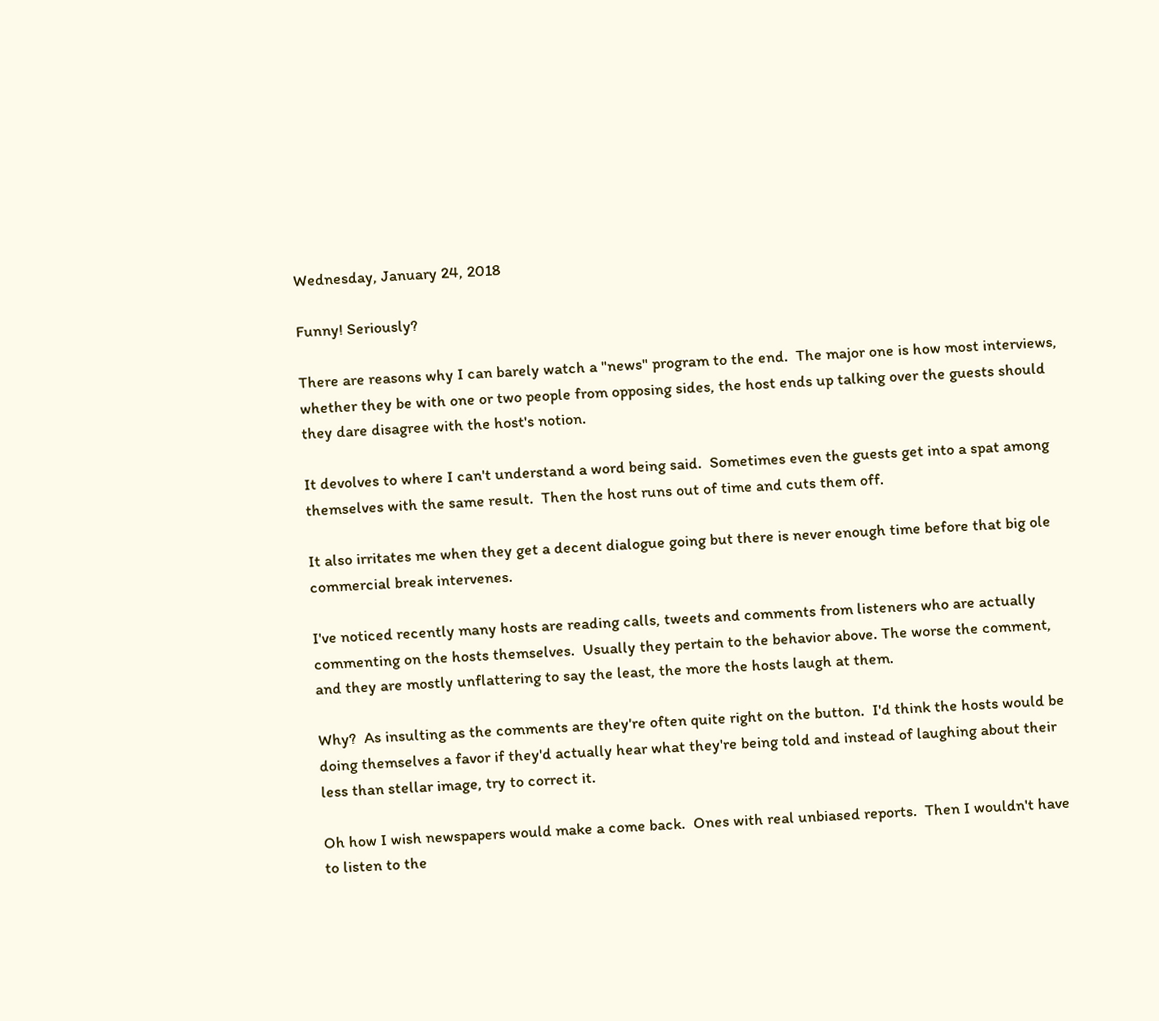Wednesday, January 24, 2018

Funny! Seriously?

There are reasons why I can barely watch a "news" program to the end.  The major one is how most interviews, whether they be with one or two people from opposing sides, the host ends up talking over the guests should they dare disagree with the host's notion.

It devolves to where I can't understand a word being said.  Sometimes even the guests get into a spat among themselves with the same result.  Then the host runs out of time and cuts them off.

It also irritates me when they get a decent dialogue going but there is never enough time before that big ole commercial break intervenes.

I've noticed recently many hosts are reading calls, tweets and comments from listeners who are actually commenting on the hosts themselves.  Usually they pertain to the behavior above. The worse the comment, and they are mostly unflattering to say the least, the more the hosts laugh at them.

Why?  As insulting as the comments are they're often quite right on the button.  I'd think the hosts would be doing themselves a favor if they'd actually hear what they're being told and instead of laughing about their less than stellar image, try to correct it.

Oh how I wish newspapers would make a come back.  Ones with real unbiased reports.  Then I wouldn't have to listen to the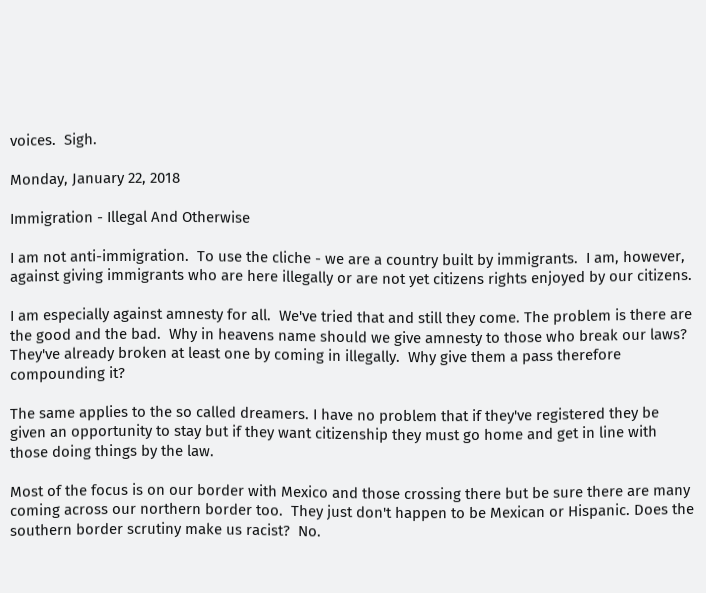voices.  Sigh.

Monday, January 22, 2018

Immigration - Illegal And Otherwise

I am not anti-immigration.  To use the cliche - we are a country built by immigrants.  I am, however, against giving immigrants who are here illegally or are not yet citizens rights enjoyed by our citizens.

I am especially against amnesty for all.  We've tried that and still they come. The problem is there are the good and the bad.  Why in heavens name should we give amnesty to those who break our laws?  They've already broken at least one by coming in illegally.  Why give them a pass therefore compounding it?

The same applies to the so called dreamers. I have no problem that if they've registered they be given an opportunity to stay but if they want citizenship they must go home and get in line with those doing things by the law.

Most of the focus is on our border with Mexico and those crossing there but be sure there are many coming across our northern border too.  They just don't happen to be Mexican or Hispanic. Does the southern border scrutiny make us racist?  No.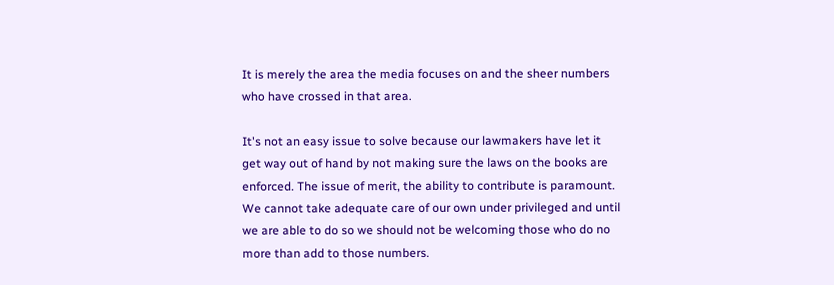It is merely the area the media focuses on and the sheer numbers who have crossed in that area.

It's not an easy issue to solve because our lawmakers have let it get way out of hand by not making sure the laws on the books are enforced. The issue of merit, the ability to contribute is paramount.  We cannot take adequate care of our own under privileged and until we are able to do so we should not be welcoming those who do no more than add to those numbers.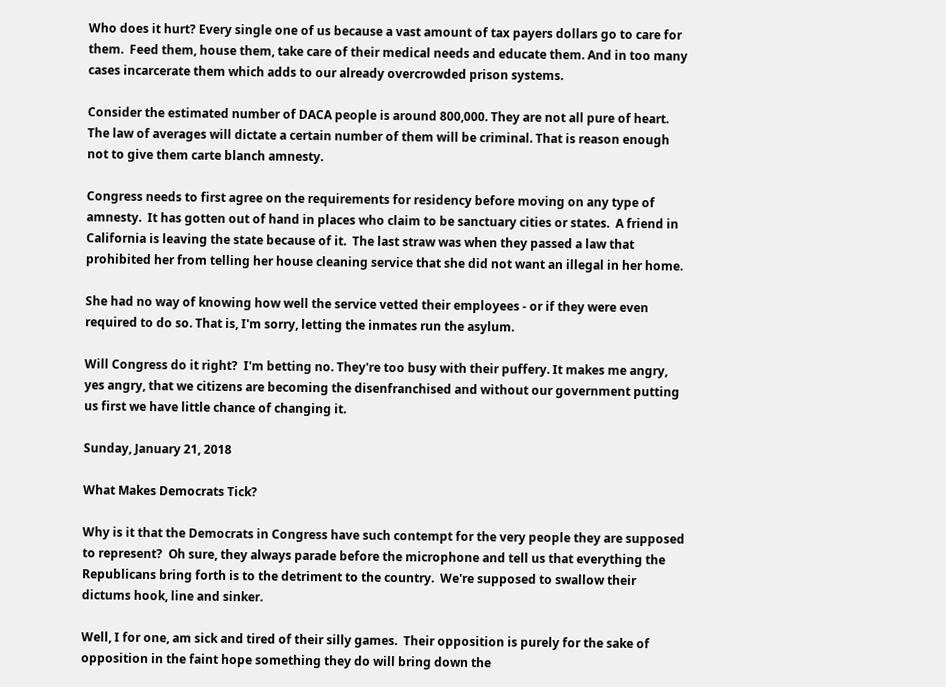Who does it hurt? Every single one of us because a vast amount of tax payers dollars go to care for them.  Feed them, house them, take care of their medical needs and educate them. And in too many cases incarcerate them which adds to our already overcrowded prison systems.

Consider the estimated number of DACA people is around 800,000. They are not all pure of heart.  The law of averages will dictate a certain number of them will be criminal. That is reason enough not to give them carte blanch amnesty.

Congress needs to first agree on the requirements for residency before moving on any type of amnesty.  It has gotten out of hand in places who claim to be sanctuary cities or states.  A friend in California is leaving the state because of it.  The last straw was when they passed a law that prohibited her from telling her house cleaning service that she did not want an illegal in her home.

She had no way of knowing how well the service vetted their employees - or if they were even required to do so. That is, I'm sorry, letting the inmates run the asylum.

Will Congress do it right?  I'm betting no. They're too busy with their puffery. It makes me angry, yes angry, that we citizens are becoming the disenfranchised and without our government putting us first we have little chance of changing it.

Sunday, January 21, 2018

What Makes Democrats Tick?

Why is it that the Democrats in Congress have such contempt for the very people they are supposed to represent?  Oh sure, they always parade before the microphone and tell us that everything the Republicans bring forth is to the detriment to the country.  We're supposed to swallow their dictums hook, line and sinker.

Well, I for one, am sick and tired of their silly games.  Their opposition is purely for the sake of opposition in the faint hope something they do will bring down the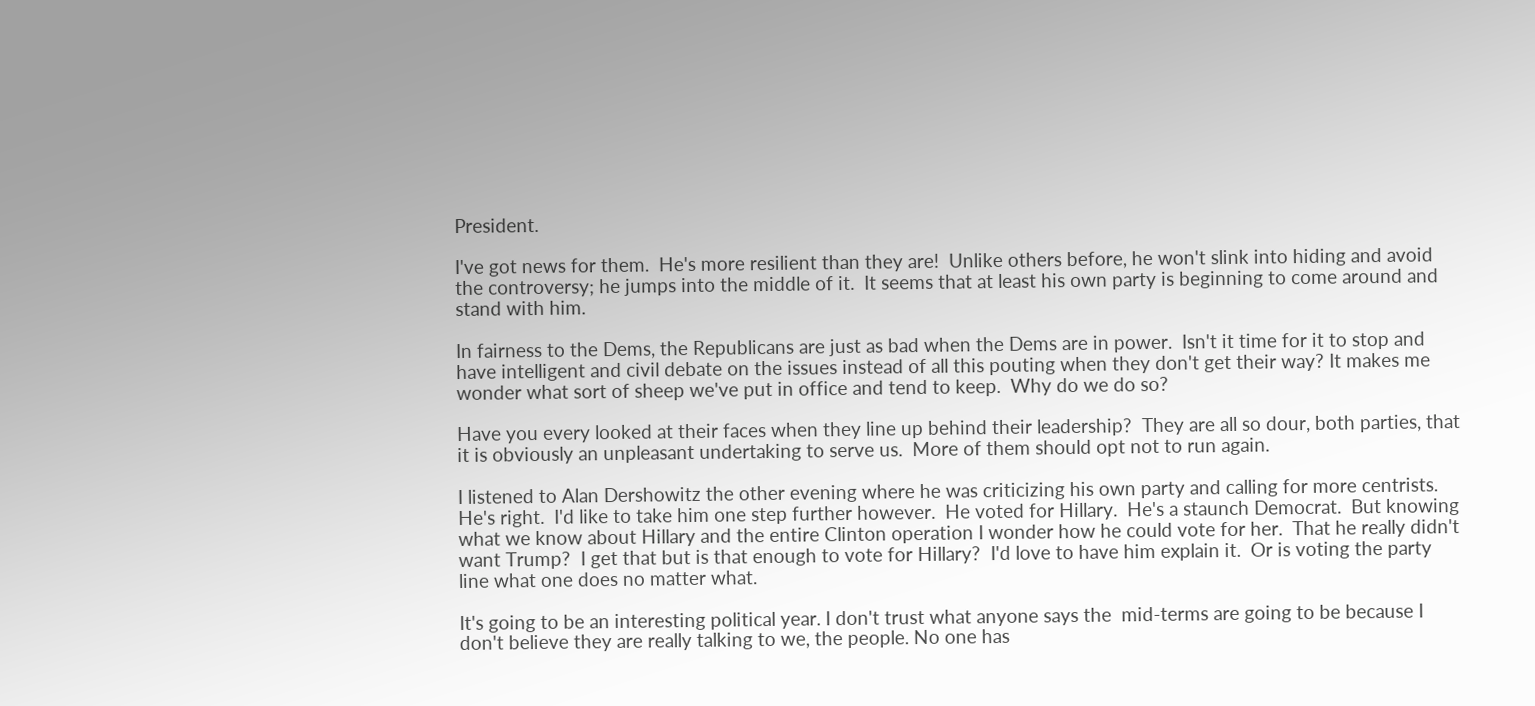President.

I've got news for them.  He's more resilient than they are!  Unlike others before, he won't slink into hiding and avoid the controversy; he jumps into the middle of it.  It seems that at least his own party is beginning to come around and stand with him.

In fairness to the Dems, the Republicans are just as bad when the Dems are in power.  Isn't it time for it to stop and have intelligent and civil debate on the issues instead of all this pouting when they don't get their way? It makes me wonder what sort of sheep we've put in office and tend to keep.  Why do we do so?

Have you every looked at their faces when they line up behind their leadership?  They are all so dour, both parties, that it is obviously an unpleasant undertaking to serve us.  More of them should opt not to run again.

I listened to Alan Dershowitz the other evening where he was criticizing his own party and calling for more centrists. He's right.  I'd like to take him one step further however.  He voted for Hillary.  He's a staunch Democrat.  But knowing what we know about Hillary and the entire Clinton operation I wonder how he could vote for her.  That he really didn't want Trump?  I get that but is that enough to vote for Hillary?  I'd love to have him explain it.  Or is voting the party line what one does no matter what.

It's going to be an interesting political year. I don't trust what anyone says the  mid-terms are going to be because I don't believe they are really talking to we, the people. No one has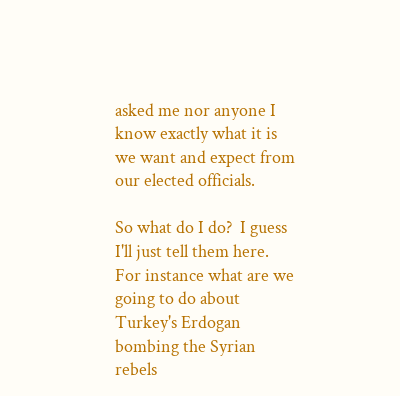asked me nor anyone I know exactly what it is we want and expect from our elected officials.

So what do I do?  I guess I'll just tell them here.  For instance what are we going to do about Turkey's Erdogan bombing the Syrian rebels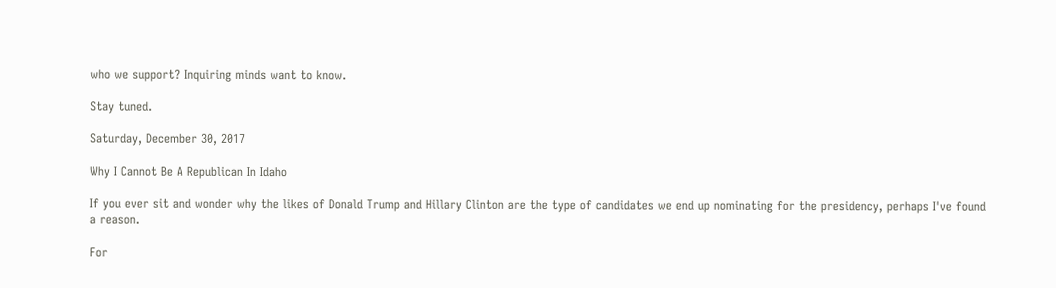who we support? Inquiring minds want to know.

Stay tuned.

Saturday, December 30, 2017

Why I Cannot Be A Republican In Idaho

If you ever sit and wonder why the likes of Donald Trump and Hillary Clinton are the type of candidates we end up nominating for the presidency, perhaps I've found a reason.

For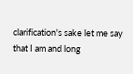clarification's sake let me say that I am and long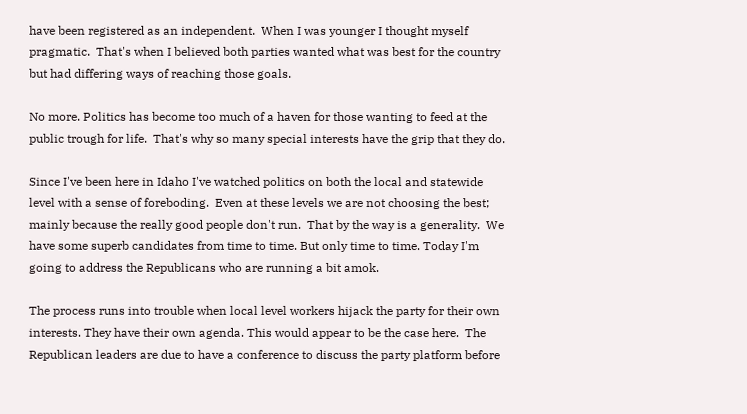have been registered as an independent.  When I was younger I thought myself pragmatic.  That's when I believed both parties wanted what was best for the country but had differing ways of reaching those goals.

No more. Politics has become too much of a haven for those wanting to feed at the public trough for life.  That's why so many special interests have the grip that they do.

Since I've been here in Idaho I've watched politics on both the local and statewide level with a sense of foreboding.  Even at these levels we are not choosing the best; mainly because the really good people don't run.  That by the way is a generality.  We have some superb candidates from time to time. But only time to time. Today I'm going to address the Republicans who are running a bit amok.

The process runs into trouble when local level workers hijack the party for their own interests. They have their own agenda. This would appear to be the case here.  The Republican leaders are due to have a conference to discuss the party platform before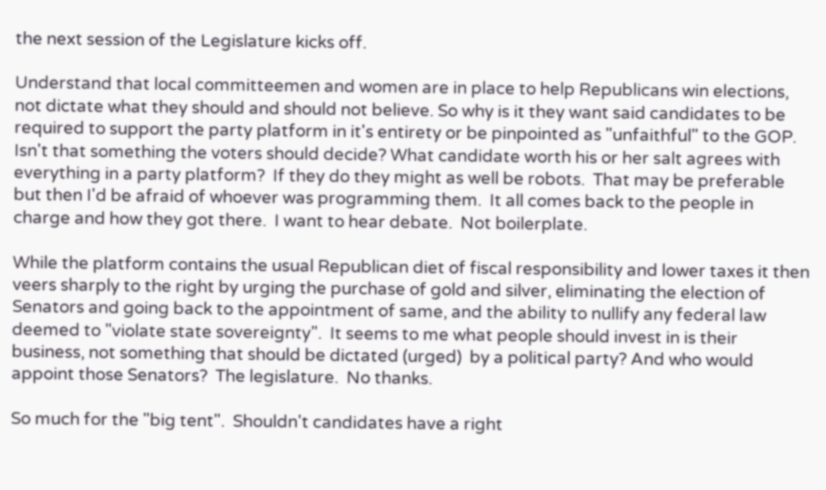the next session of the Legislature kicks off.

Understand that local committeemen and women are in place to help Republicans win elections, not dictate what they should and should not believe. So why is it they want said candidates to be required to support the party platform in it's entirety or be pinpointed as "unfaithful" to the GOP.  Isn't that something the voters should decide? What candidate worth his or her salt agrees with everything in a party platform?  If they do they might as well be robots.  That may be preferable but then I'd be afraid of whoever was programming them.  It all comes back to the people in charge and how they got there.  I want to hear debate.  Not boilerplate.

While the platform contains the usual Republican diet of fiscal responsibility and lower taxes it then veers sharply to the right by urging the purchase of gold and silver, eliminating the election of Senators and going back to the appointment of same, and the ability to nullify any federal law deemed to "violate state sovereignty".  It seems to me what people should invest in is their business, not something that should be dictated (urged)  by a political party? And who would appoint those Senators?  The legislature.  No thanks.

So much for the "big tent".  Shouldn't candidates have a right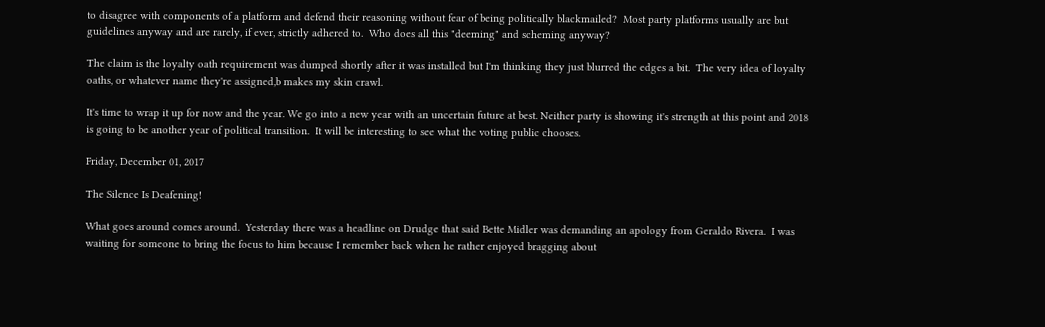to disagree with components of a platform and defend their reasoning without fear of being politically blackmailed?  Most party platforms usually are but guidelines anyway and are rarely, if ever, strictly adhered to.  Who does all this "deeming" and scheming anyway?

The claim is the loyalty oath requirement was dumped shortly after it was installed but I'm thinking they just blurred the edges a bit.  The very idea of loyalty oaths, or whatever name they're assigned,b makes my skin crawl.

It's time to wrap it up for now and the year. We go into a new year with an uncertain future at best. Neither party is showing it's strength at this point and 2018 is going to be another year of political transition.  It will be interesting to see what the voting public chooses.

Friday, December 01, 2017

The Silence Is Deafening!

What goes around comes around.  Yesterday there was a headline on Drudge that said Bette Midler was demanding an apology from Geraldo Rivera.  I was waiting for someone to bring the focus to him because I remember back when he rather enjoyed bragging about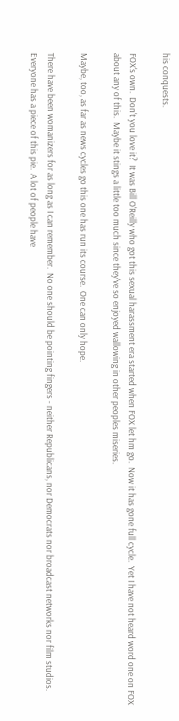his conquests.

FOX's own.  Don't you love it?  It was Bill O'Reilly who got this sexual harassment era started when FOX let hm go.  Now it has gone full cycle.  Yet I have not heard word one on FOX about any of this.  Maybe it stings a little too much since they've so enjoyed wallowing in other peoples miseries.

Maybe, too, as far as news cycles go this one has run its course.  One can only hope.

There have been womanizers for as long as I can remember.  No one should be pointing fingers - neither Republicans, nor Democrats nor broadcast networks nor film studios.  Everyone has a piece of this pie.  A lot of people have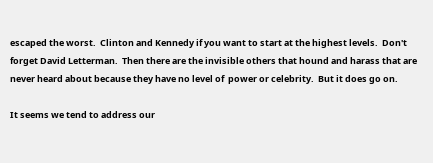escaped the worst.  Clinton and Kennedy if you want to start at the highest levels.  Don't forget David Letterman.  Then there are the invisible others that hound and harass that are never heard about because they have no level of  power or celebrity.  But it does go on.

It seems we tend to address our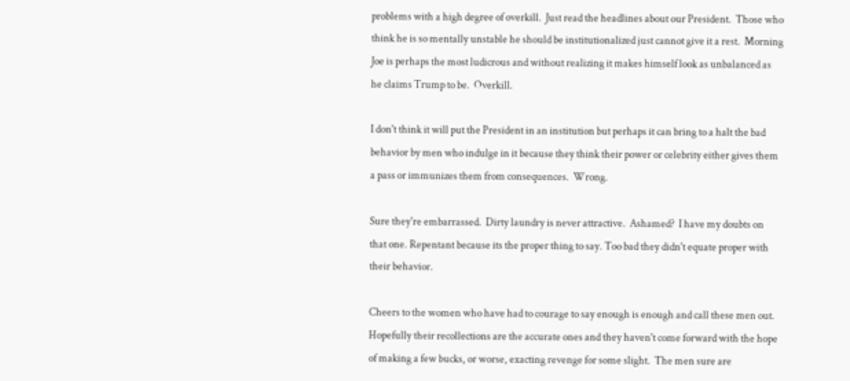problems with a high degree of overkill.  Just read the headlines about our President.  Those who think he is so mentally unstable he should be institutionalized just cannot give it a rest.  Morning Joe is perhaps the most ludicrous and without realizing it makes himself look as unbalanced as he claims Trump to be.  Overkill.

I don't think it will put the President in an institution but perhaps it can bring to a halt the bad behavior by men who indulge in it because they think their power or celebrity either gives them a pass or immunizes them from consequences.  Wrong.

Sure they're embarrassed.  Dirty laundry is never attractive.  Ashamed?  I have my doubts on that one. Repentant because its the proper thing to say. Too bad they didn't equate proper with their behavior.

Cheers to the women who have had to courage to say enough is enough and call these men out.  Hopefully their recollections are the accurate ones and they haven't come forward with the hope of making a few bucks, or worse, exacting revenge for some slight.  The men sure are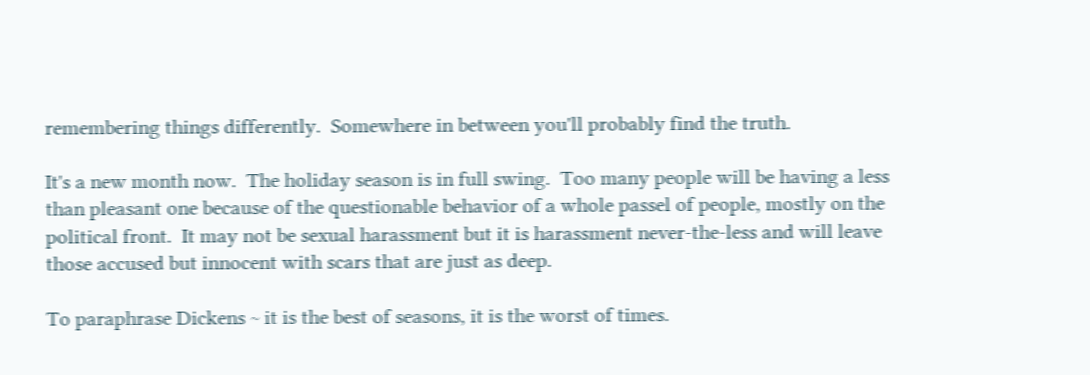remembering things differently.  Somewhere in between you'll probably find the truth.

It's a new month now.  The holiday season is in full swing.  Too many people will be having a less than pleasant one because of the questionable behavior of a whole passel of people, mostly on the political front.  It may not be sexual harassment but it is harassment never-the-less and will leave those accused but innocent with scars that are just as deep.

To paraphrase Dickens ~ it is the best of seasons, it is the worst of times.